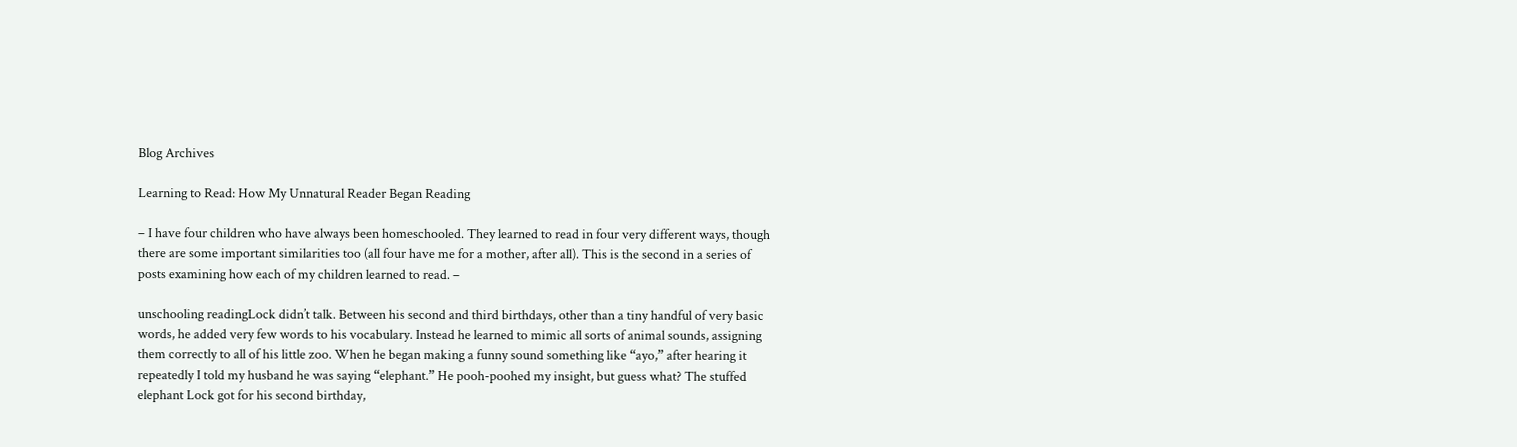Blog Archives

Learning to Read: How My Unnatural Reader Began Reading

– I have four children who have always been homeschooled. They learned to read in four very different ways, though there are some important similarities too (all four have me for a mother, after all). This is the second in a series of posts examining how each of my children learned to read. –

unschooling readingLock didn’t talk. Between his second and third birthdays, other than a tiny handful of very basic words, he added very few words to his vocabulary. Instead he learned to mimic all sorts of animal sounds, assigning them correctly to all of his little zoo. When he began making a funny sound something like “ayo,” after hearing it repeatedly I told my husband he was saying “elephant.” He pooh-poohed my insight, but guess what? The stuffed elephant Lock got for his second birthday,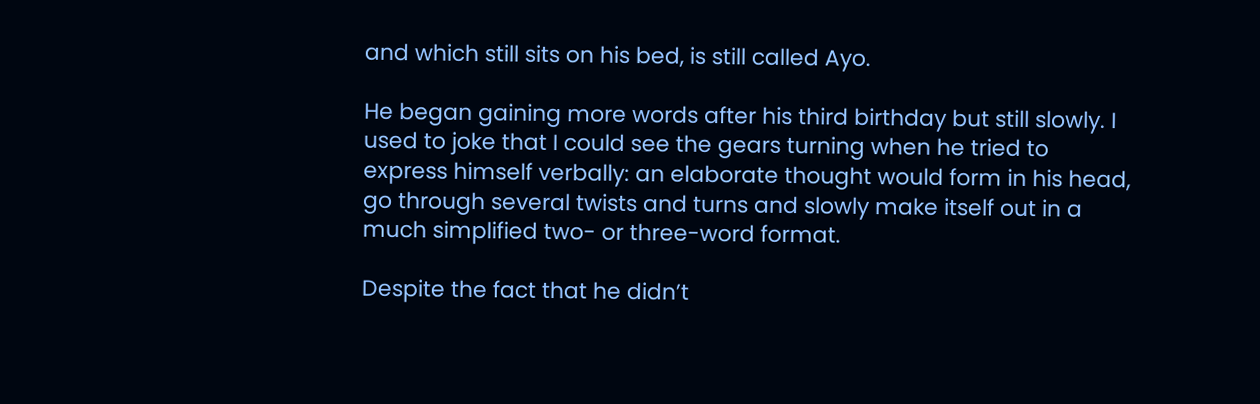and which still sits on his bed, is still called Ayo.

He began gaining more words after his third birthday but still slowly. I used to joke that I could see the gears turning when he tried to express himself verbally: an elaborate thought would form in his head, go through several twists and turns and slowly make itself out in a much simplified two- or three-word format.

Despite the fact that he didn’t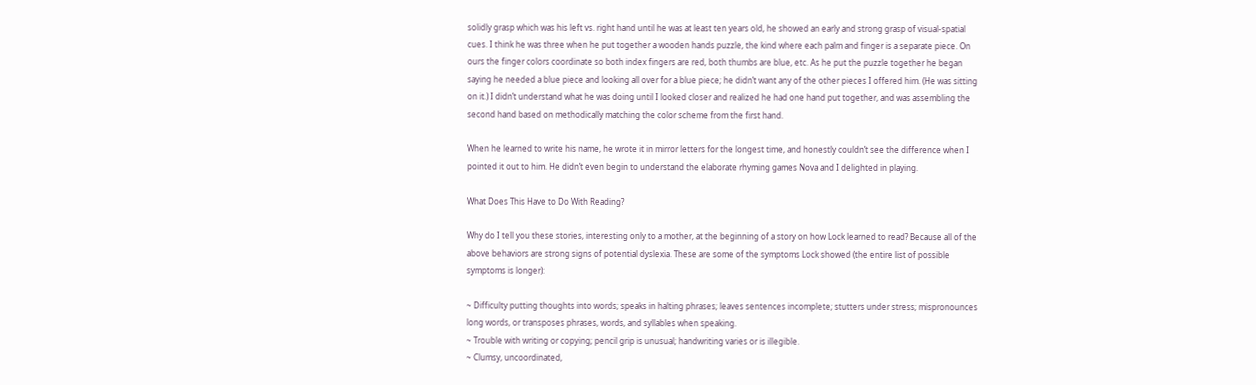solidly grasp which was his left vs. right hand until he was at least ten years old, he showed an early and strong grasp of visual-spatial cues. I think he was three when he put together a wooden hands puzzle, the kind where each palm and finger is a separate piece. On ours the finger colors coordinate so both index fingers are red, both thumbs are blue, etc. As he put the puzzle together he began saying he needed a blue piece and looking all over for a blue piece; he didn’t want any of the other pieces I offered him. (He was sitting on it.) I didn’t understand what he was doing until I looked closer and realized he had one hand put together, and was assembling the second hand based on methodically matching the color scheme from the first hand.

When he learned to write his name, he wrote it in mirror letters for the longest time, and honestly couldn’t see the difference when I pointed it out to him. He didn’t even begin to understand the elaborate rhyming games Nova and I delighted in playing.

What Does This Have to Do With Reading?

Why do I tell you these stories, interesting only to a mother, at the beginning of a story on how Lock learned to read? Because all of the above behaviors are strong signs of potential dyslexia. These are some of the symptoms Lock showed (the entire list of possible symptoms is longer):

~ Difficulty putting thoughts into words; speaks in halting phrases; leaves sentences incomplete; stutters under stress; mispronounces long words, or transposes phrases, words, and syllables when speaking.
~ Trouble with writing or copying; pencil grip is unusual; handwriting varies or is illegible.
~ Clumsy, uncoordinated,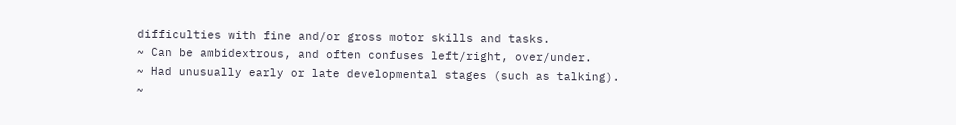difficulties with fine and/or gross motor skills and tasks.
~ Can be ambidextrous, and often confuses left/right, over/under.
~ Had unusually early or late developmental stages (such as talking).
~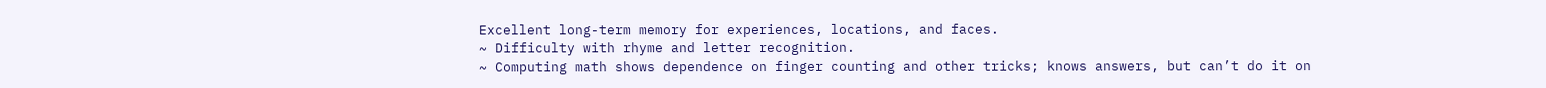Excellent long-term memory for experiences, locations, and faces.
~ Difficulty with rhyme and letter recognition.
~ Computing math shows dependence on finger counting and other tricks; knows answers, but can’t do it on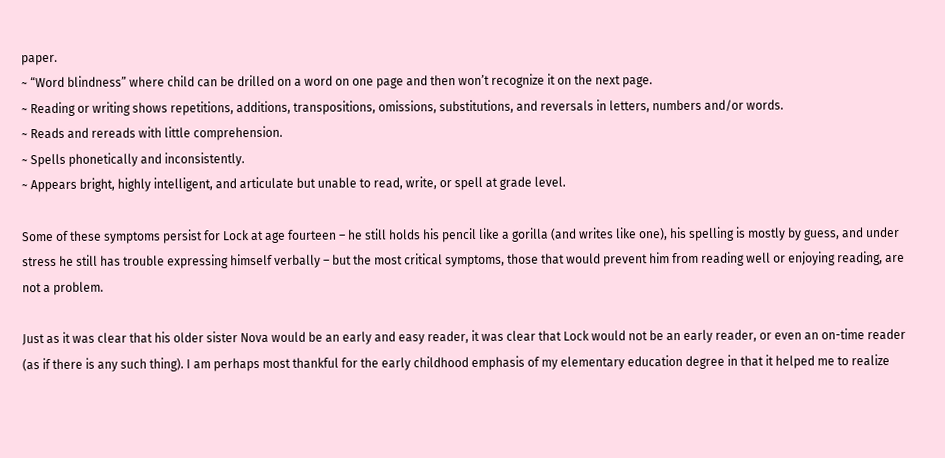paper.
~ “Word blindness” where child can be drilled on a word on one page and then won’t recognize it on the next page.
~ Reading or writing shows repetitions, additions, transpositions, omissions, substitutions, and reversals in letters, numbers and/or words.
~ Reads and rereads with little comprehension.
~ Spells phonetically and inconsistently.
~ Appears bright, highly intelligent, and articulate but unable to read, write, or spell at grade level.

Some of these symptoms persist for Lock at age fourteen – he still holds his pencil like a gorilla (and writes like one), his spelling is mostly by guess, and under stress he still has trouble expressing himself verbally – but the most critical symptoms, those that would prevent him from reading well or enjoying reading, are not a problem.

Just as it was clear that his older sister Nova would be an early and easy reader, it was clear that Lock would not be an early reader, or even an on-time reader (as if there is any such thing). I am perhaps most thankful for the early childhood emphasis of my elementary education degree in that it helped me to realize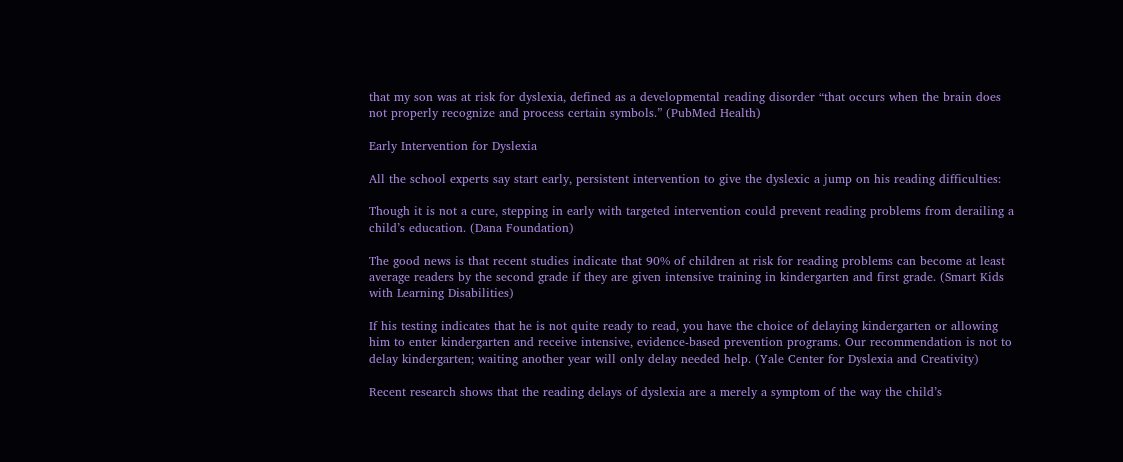that my son was at risk for dyslexia, defined as a developmental reading disorder “that occurs when the brain does not properly recognize and process certain symbols.” (PubMed Health)

Early Intervention for Dyslexia

All the school experts say start early, persistent intervention to give the dyslexic a jump on his reading difficulties:

Though it is not a cure, stepping in early with targeted intervention could prevent reading problems from derailing a child’s education. (Dana Foundation)

The good news is that recent studies indicate that 90% of children at risk for reading problems can become at least average readers by the second grade if they are given intensive training in kindergarten and first grade. (Smart Kids with Learning Disabilities)

If his testing indicates that he is not quite ready to read, you have the choice of delaying kindergarten or allowing him to enter kindergarten and receive intensive, evidence-based prevention programs. Our recommendation is not to delay kindergarten; waiting another year will only delay needed help. (Yale Center for Dyslexia and Creativity)

Recent research shows that the reading delays of dyslexia are a merely a symptom of the way the child’s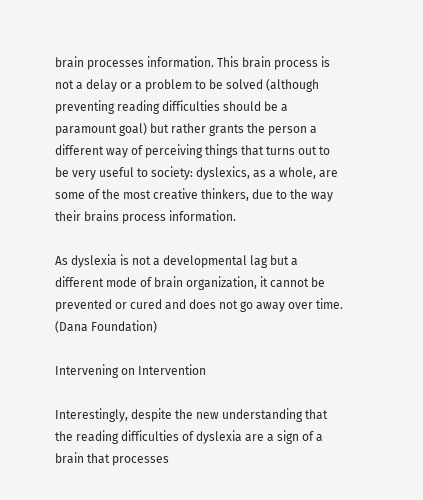brain processes information. This brain process is not a delay or a problem to be solved (although preventing reading difficulties should be a paramount goal) but rather grants the person a different way of perceiving things that turns out to be very useful to society: dyslexics, as a whole, are some of the most creative thinkers, due to the way their brains process information.

As dyslexia is not a developmental lag but a different mode of brain organization, it cannot be prevented or cured and does not go away over time. (Dana Foundation)

Intervening on Intervention

Interestingly, despite the new understanding that the reading difficulties of dyslexia are a sign of a brain that processes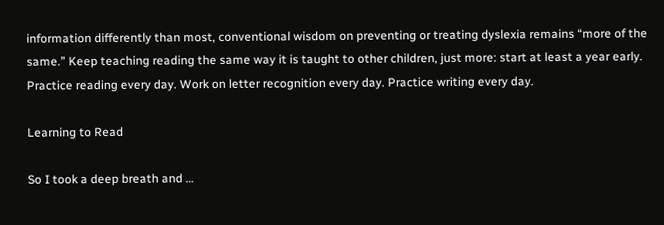information differently than most, conventional wisdom on preventing or treating dyslexia remains “more of the same.” Keep teaching reading the same way it is taught to other children, just more: start at least a year early. Practice reading every day. Work on letter recognition every day. Practice writing every day.

Learning to Read

So I took a deep breath and …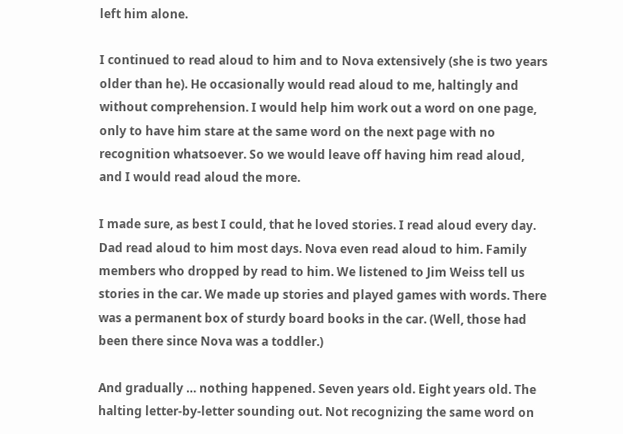left him alone.

I continued to read aloud to him and to Nova extensively (she is two years older than he). He occasionally would read aloud to me, haltingly and without comprehension. I would help him work out a word on one page, only to have him stare at the same word on the next page with no recognition whatsoever. So we would leave off having him read aloud, and I would read aloud the more.

I made sure, as best I could, that he loved stories. I read aloud every day. Dad read aloud to him most days. Nova even read aloud to him. Family members who dropped by read to him. We listened to Jim Weiss tell us stories in the car. We made up stories and played games with words. There was a permanent box of sturdy board books in the car. (Well, those had been there since Nova was a toddler.)

And gradually … nothing happened. Seven years old. Eight years old. The halting letter-by-letter sounding out. Not recognizing the same word on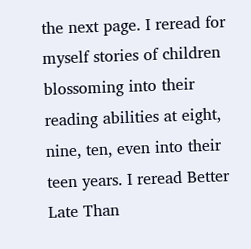the next page. I reread for myself stories of children blossoming into their reading abilities at eight, nine, ten, even into their teen years. I reread Better Late Than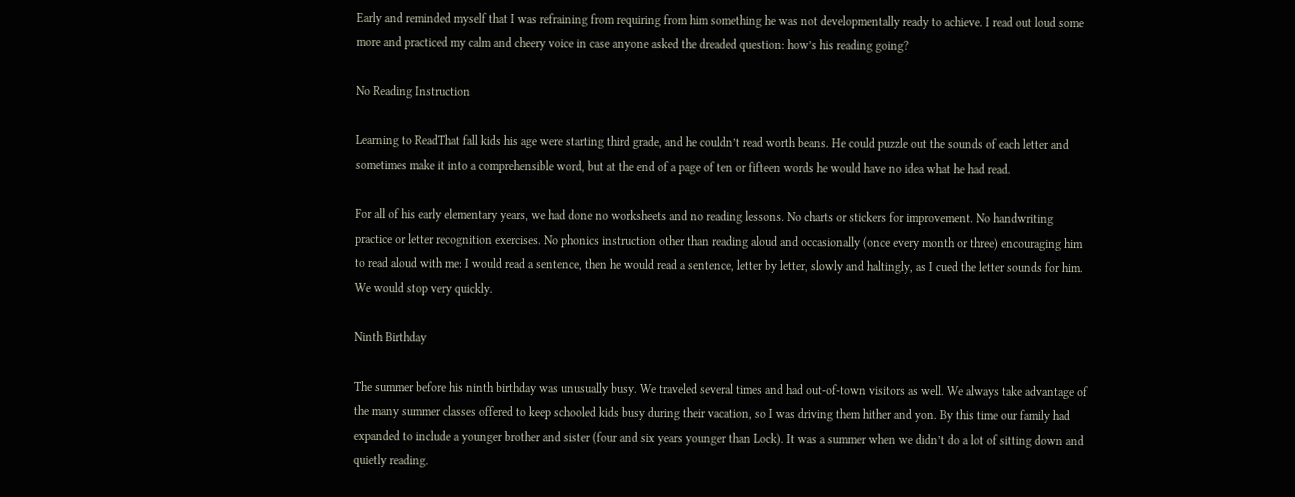Early and reminded myself that I was refraining from requiring from him something he was not developmentally ready to achieve. I read out loud some more and practiced my calm and cheery voice in case anyone asked the dreaded question: how’s his reading going?

No Reading Instruction

Learning to ReadThat fall kids his age were starting third grade, and he couldn’t read worth beans. He could puzzle out the sounds of each letter and sometimes make it into a comprehensible word, but at the end of a page of ten or fifteen words he would have no idea what he had read.

For all of his early elementary years, we had done no worksheets and no reading lessons. No charts or stickers for improvement. No handwriting practice or letter recognition exercises. No phonics instruction other than reading aloud and occasionally (once every month or three) encouraging him to read aloud with me: I would read a sentence, then he would read a sentence, letter by letter, slowly and haltingly, as I cued the letter sounds for him. We would stop very quickly.

Ninth Birthday

The summer before his ninth birthday was unusually busy. We traveled several times and had out-of-town visitors as well. We always take advantage of the many summer classes offered to keep schooled kids busy during their vacation, so I was driving them hither and yon. By this time our family had expanded to include a younger brother and sister (four and six years younger than Lock). It was a summer when we didn’t do a lot of sitting down and quietly reading.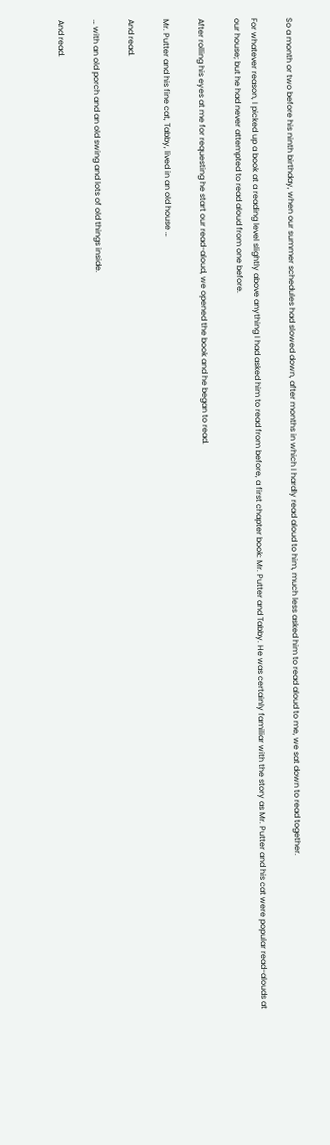So a month or two before his ninth birthday, when our summer schedules had slowed down, after months in which I hardly read aloud to him, much less asked him to read aloud to me, we sat down to read together.

For whatever reason, I picked up a book at a reading level slightly above anything I had asked him to read from before, a first chapter book: Mr. Putter and Tabby. He was certainly familiar with the story as Mr. Putter and his cat were popular read-alouds at our house; but he had never attempted to read aloud from one before.

After rolling his eyes at me for requesting he start our read-aloud, we opened the book and he began to read.

Mr. Putter and his fine cat, Tabby, lived in an old house …

And read.

… with an old porch and an old swing and lots of old things inside.

And read.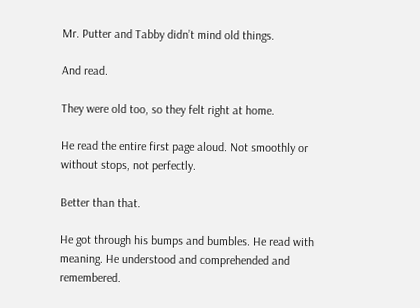Mr. Putter and Tabby didn’t mind old things.

And read.

They were old too, so they felt right at home.

He read the entire first page aloud. Not smoothly or without stops, not perfectly.

Better than that.

He got through his bumps and bumbles. He read with meaning. He understood and comprehended and remembered.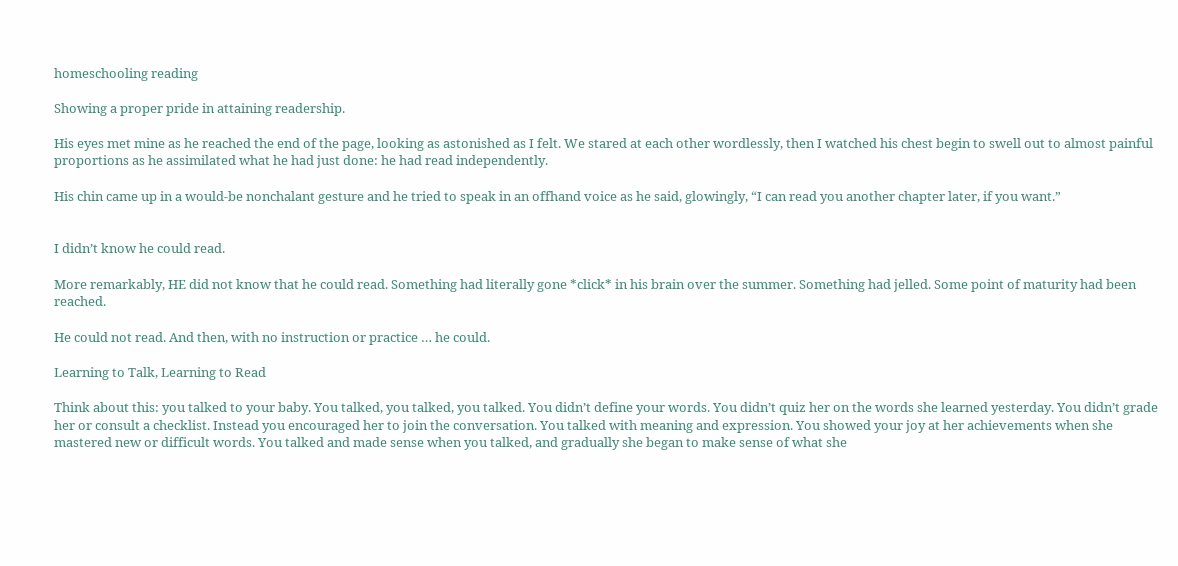homeschooling reading

Showing a proper pride in attaining readership.

His eyes met mine as he reached the end of the page, looking as astonished as I felt. We stared at each other wordlessly, then I watched his chest begin to swell out to almost painful proportions as he assimilated what he had just done: he had read independently.

His chin came up in a would-be nonchalant gesture and he tried to speak in an offhand voice as he said, glowingly, “I can read you another chapter later, if you want.”


I didn’t know he could read.

More remarkably, HE did not know that he could read. Something had literally gone *click* in his brain over the summer. Something had jelled. Some point of maturity had been reached.

He could not read. And then, with no instruction or practice … he could.

Learning to Talk, Learning to Read

Think about this: you talked to your baby. You talked, you talked, you talked. You didn’t define your words. You didn’t quiz her on the words she learned yesterday. You didn’t grade her or consult a checklist. Instead you encouraged her to join the conversation. You talked with meaning and expression. You showed your joy at her achievements when she mastered new or difficult words. You talked and made sense when you talked, and gradually she began to make sense of what she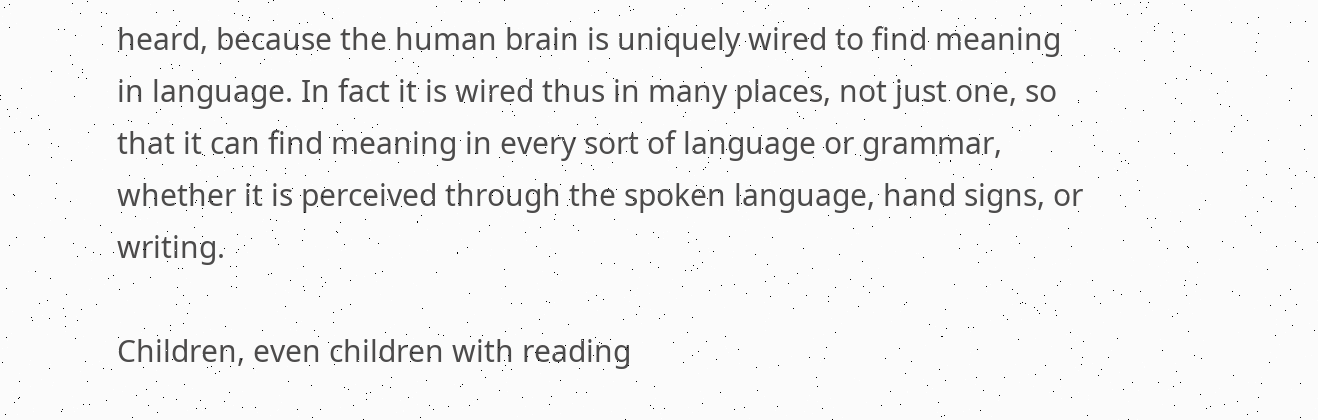heard, because the human brain is uniquely wired to find meaning in language. In fact it is wired thus in many places, not just one, so that it can find meaning in every sort of language or grammar, whether it is perceived through the spoken language, hand signs, or writing.

Children, even children with reading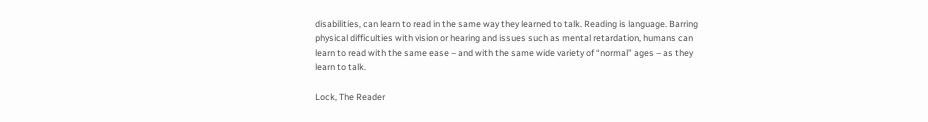disabilities, can learn to read in the same way they learned to talk. Reading is language. Barring physical difficulties with vision or hearing and issues such as mental retardation, humans can learn to read with the same ease – and with the same wide variety of “normal” ages – as they learn to talk.

Lock, The Reader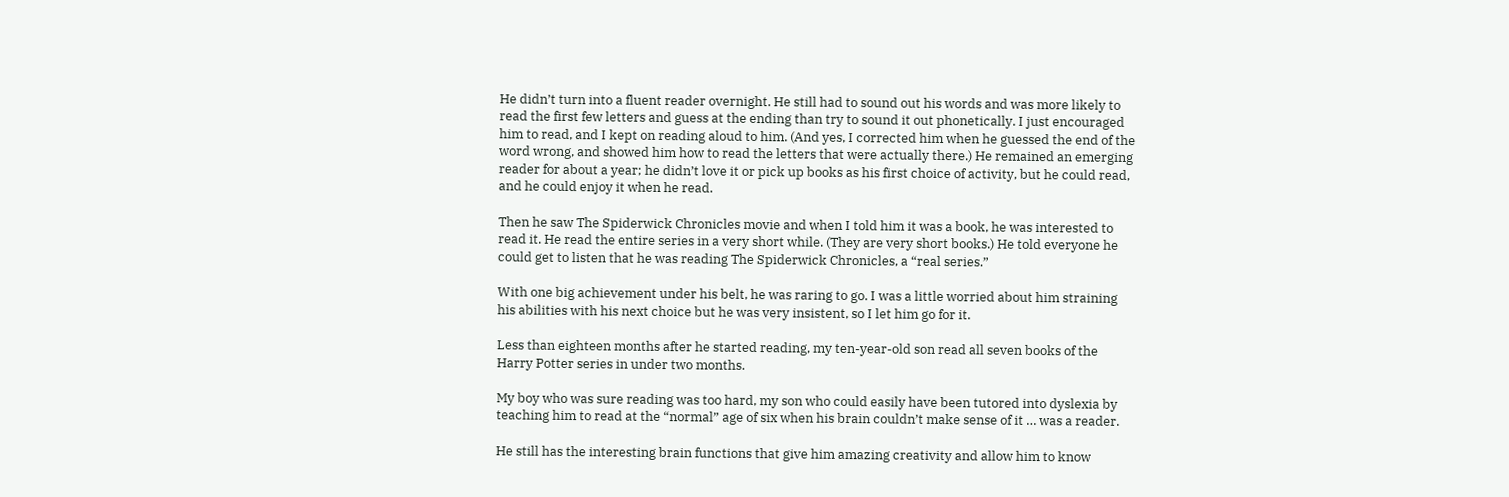He didn’t turn into a fluent reader overnight. He still had to sound out his words and was more likely to read the first few letters and guess at the ending than try to sound it out phonetically. I just encouraged him to read, and I kept on reading aloud to him. (And yes, I corrected him when he guessed the end of the word wrong, and showed him how to read the letters that were actually there.) He remained an emerging reader for about a year; he didn’t love it or pick up books as his first choice of activity, but he could read, and he could enjoy it when he read.

Then he saw The Spiderwick Chronicles movie and when I told him it was a book, he was interested to read it. He read the entire series in a very short while. (They are very short books.) He told everyone he could get to listen that he was reading The Spiderwick Chronicles, a “real series.”

With one big achievement under his belt, he was raring to go. I was a little worried about him straining his abilities with his next choice but he was very insistent, so I let him go for it.

Less than eighteen months after he started reading, my ten-year-old son read all seven books of the Harry Potter series in under two months.

My boy who was sure reading was too hard, my son who could easily have been tutored into dyslexia by teaching him to read at the “normal” age of six when his brain couldn’t make sense of it … was a reader.

He still has the interesting brain functions that give him amazing creativity and allow him to know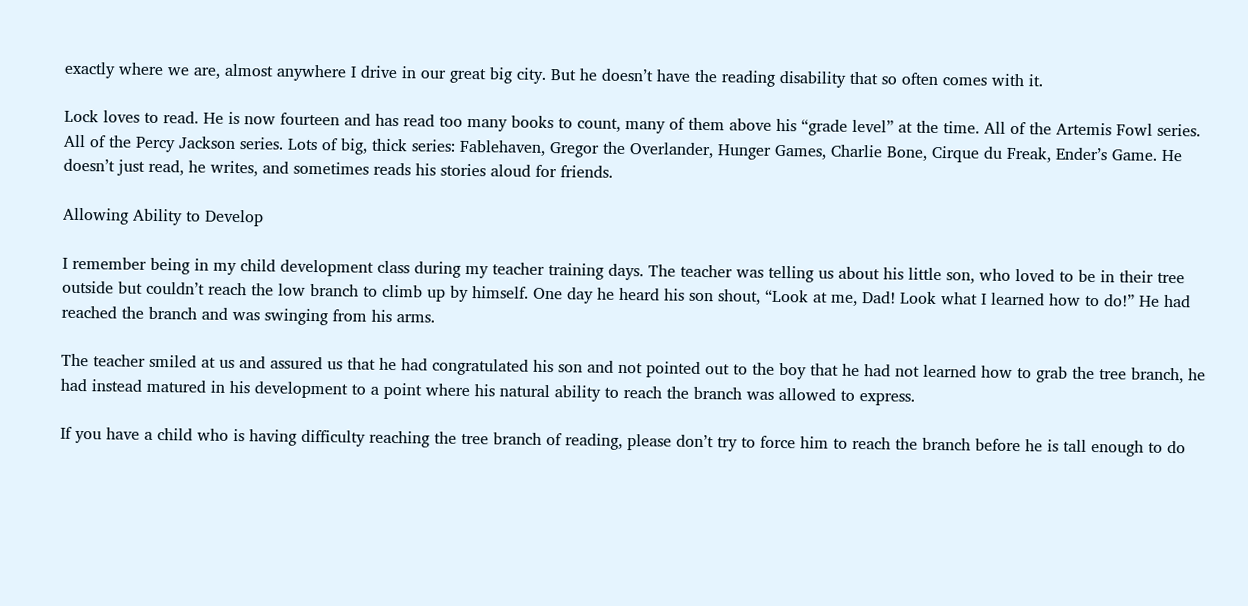exactly where we are, almost anywhere I drive in our great big city. But he doesn’t have the reading disability that so often comes with it.

Lock loves to read. He is now fourteen and has read too many books to count, many of them above his “grade level” at the time. All of the Artemis Fowl series. All of the Percy Jackson series. Lots of big, thick series: Fablehaven, Gregor the Overlander, Hunger Games, Charlie Bone, Cirque du Freak, Ender’s Game. He doesn’t just read, he writes, and sometimes reads his stories aloud for friends.

Allowing Ability to Develop

I remember being in my child development class during my teacher training days. The teacher was telling us about his little son, who loved to be in their tree outside but couldn’t reach the low branch to climb up by himself. One day he heard his son shout, “Look at me, Dad! Look what I learned how to do!” He had reached the branch and was swinging from his arms.

The teacher smiled at us and assured us that he had congratulated his son and not pointed out to the boy that he had not learned how to grab the tree branch, he had instead matured in his development to a point where his natural ability to reach the branch was allowed to express.

If you have a child who is having difficulty reaching the tree branch of reading, please don’t try to force him to reach the branch before he is tall enough to do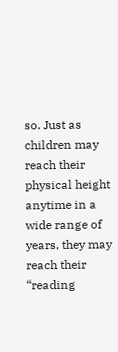so. Just as children may reach their physical height anytime in a wide range of years, they may reach their “reading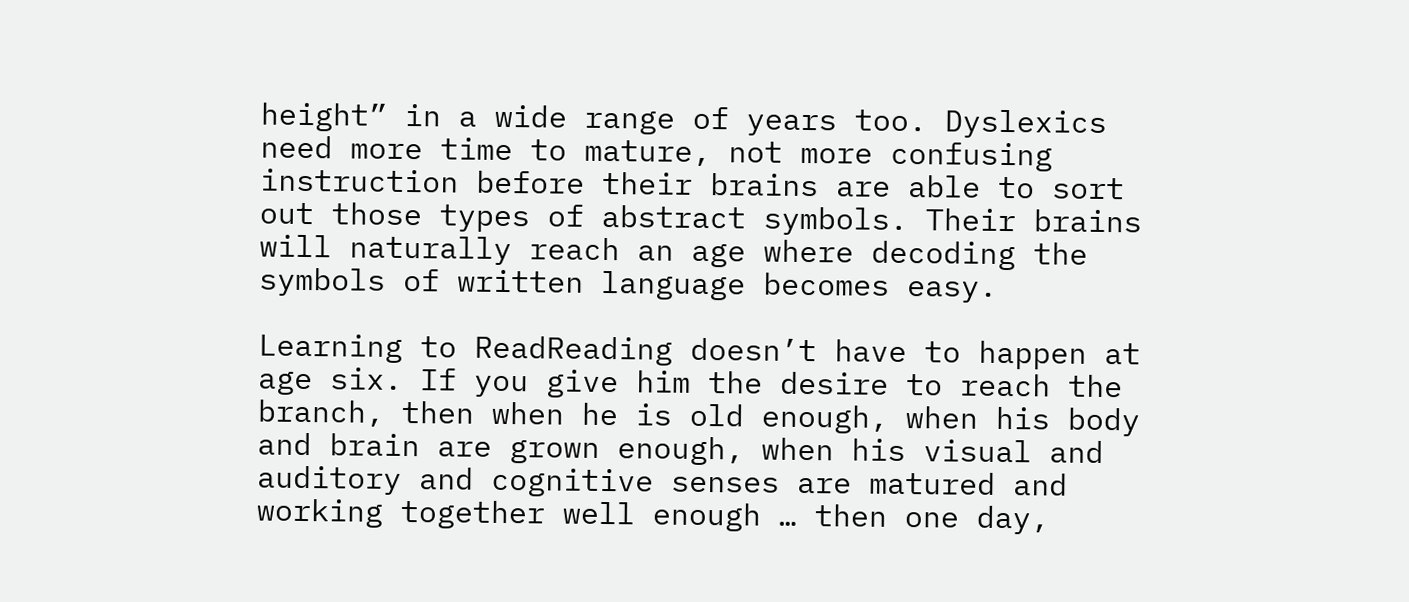height” in a wide range of years too. Dyslexics need more time to mature, not more confusing instruction before their brains are able to sort out those types of abstract symbols. Their brains will naturally reach an age where decoding the symbols of written language becomes easy.

Learning to ReadReading doesn’t have to happen at age six. If you give him the desire to reach the branch, then when he is old enough, when his body and brain are grown enough, when his visual and auditory and cognitive senses are matured and working together well enough … then one day,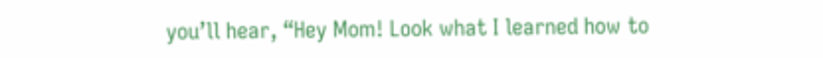you’ll hear, “Hey Mom! Look what I learned how to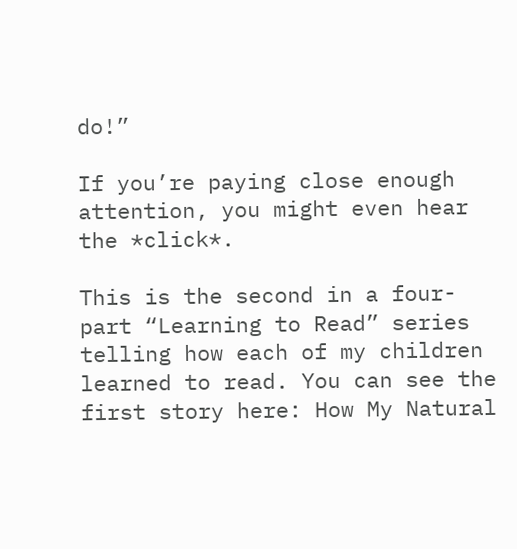do!”

If you’re paying close enough attention, you might even hear the *click*.

This is the second in a four-part “Learning to Read” series telling how each of my children learned to read. You can see the first story here: How My Natural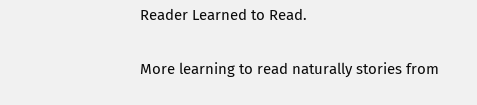Reader Learned to Read.


More learning to read naturally stories from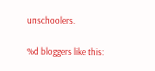unschoolers.

%d bloggers like this: